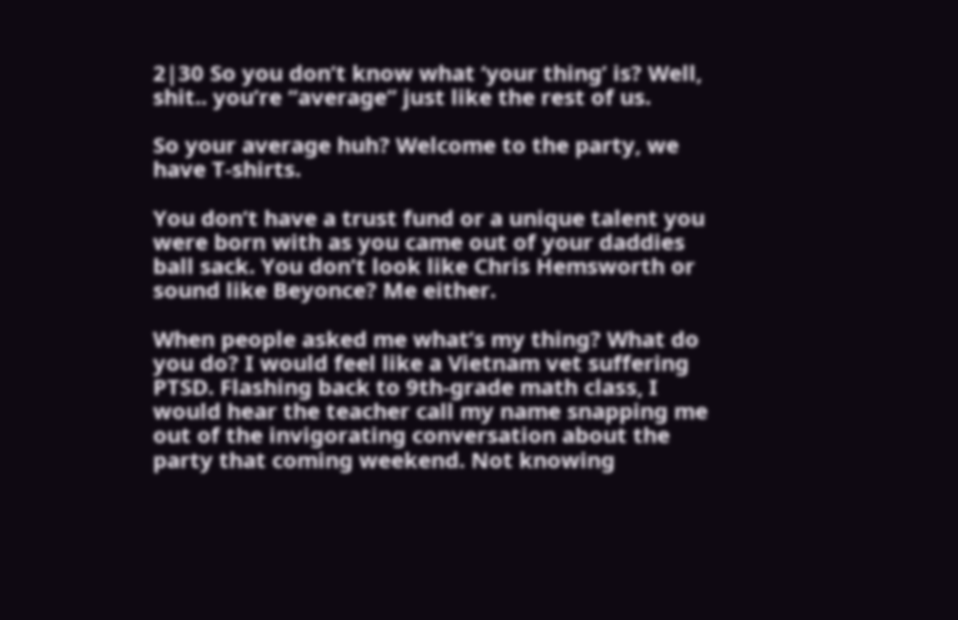2|30 So you don’t know what ‘your thing’ is? Well, shit.. you’re “average” just like the rest of us.

So your average huh? Welcome to the party, we have T-shirts.

You don’t have a trust fund or a unique talent you were born with as you came out of your daddies ball sack. You don’t look like Chris Hemsworth or sound like Beyonce? Me either.

When people asked me what’s my thing? What do you do? I would feel like a Vietnam vet suffering PTSD. Flashing back to 9th-grade math class, I would hear the teacher call my name snapping me out of the invigorating conversation about the party that coming weekend. Not knowing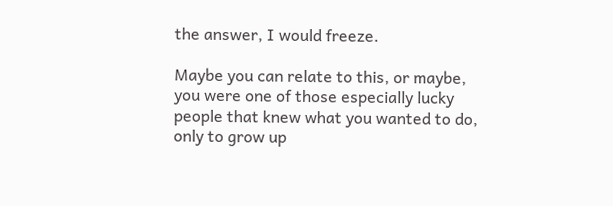the answer, I would freeze.

Maybe you can relate to this, or maybe, you were one of those especially lucky people that knew what you wanted to do, only to grow up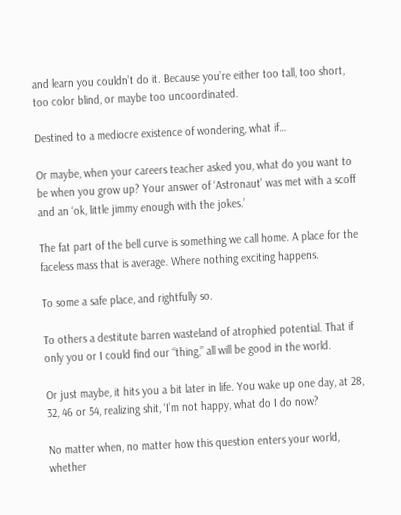and learn you couldn’t do it. Because you’re either too tall, too short, too color blind, or maybe too uncoordinated.

Destined to a mediocre existence of wondering, what if…

Or maybe, when your careers teacher asked you, what do you want to be when you grow up? Your answer of ‘Astronaut’ was met with a scoff and an ‘ok, little jimmy enough with the jokes.’

The fat part of the bell curve is something we call home. A place for the faceless mass that is average. Where nothing exciting happens.

To some a safe place, and rightfully so.

To others a destitute barren wasteland of atrophied potential. That if only you or I could find our “thing,” all will be good in the world.

Or just maybe, it hits you a bit later in life. You wake up one day, at 28, 32, 46 or 54, realizing shit, ‘I’m not happy, what do I do now?

No matter when, no matter how this question enters your world, whether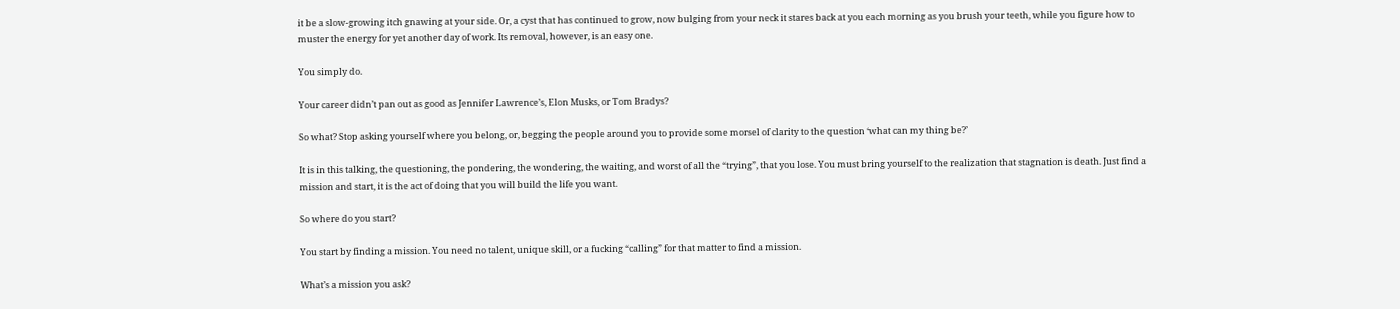it be a slow-growing itch gnawing at your side. Or, a cyst that has continued to grow, now bulging from your neck it stares back at you each morning as you brush your teeth, while you figure how to muster the energy for yet another day of work. Its removal, however, is an easy one.

You simply do.

Your career didn’t pan out as good as Jennifer Lawrence’s, Elon Musks, or Tom Bradys?

So what? Stop asking yourself where you belong, or, begging the people around you to provide some morsel of clarity to the question ‘what can my thing be?’

It is in this talking, the questioning, the pondering, the wondering, the waiting, and worst of all the “trying”, that you lose. You must bring yourself to the realization that stagnation is death. Just find a mission and start, it is the act of doing that you will build the life you want.

So where do you start?

You start by finding a mission. You need no talent, unique skill, or a fucking “calling” for that matter to find a mission.

What’s a mission you ask?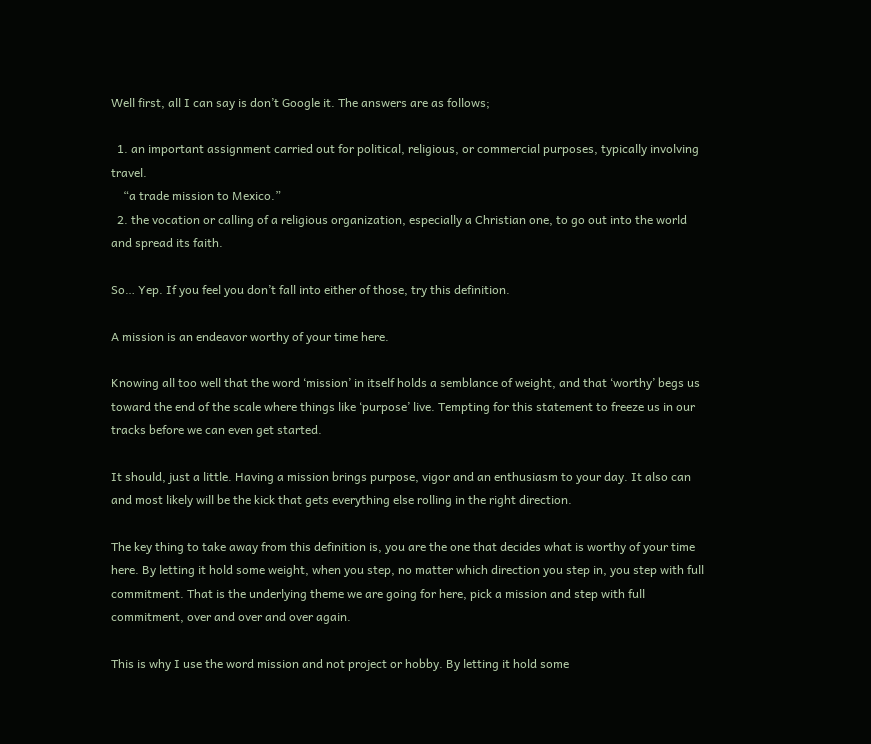Well first, all I can say is don’t Google it. The answers are as follows;

  1. an important assignment carried out for political, religious, or commercial purposes, typically involving travel.
    “a trade mission to Mexico.”
  2. the vocation or calling of a religious organization, especially a Christian one, to go out into the world and spread its faith.

So… Yep. If you feel you don’t fall into either of those, try this definition.

A mission is an endeavor worthy of your time here.

Knowing all too well that the word ‘mission’ in itself holds a semblance of weight, and that ‘worthy’ begs us toward the end of the scale where things like ‘purpose’ live. Tempting for this statement to freeze us in our tracks before we can even get started.

It should, just a little. Having a mission brings purpose, vigor and an enthusiasm to your day. It also can and most likely will be the kick that gets everything else rolling in the right direction.

The key thing to take away from this definition is, you are the one that decides what is worthy of your time here. By letting it hold some weight, when you step, no matter which direction you step in, you step with full commitment. That is the underlying theme we are going for here, pick a mission and step with full commitment, over and over and over again.

This is why I use the word mission and not project or hobby. By letting it hold some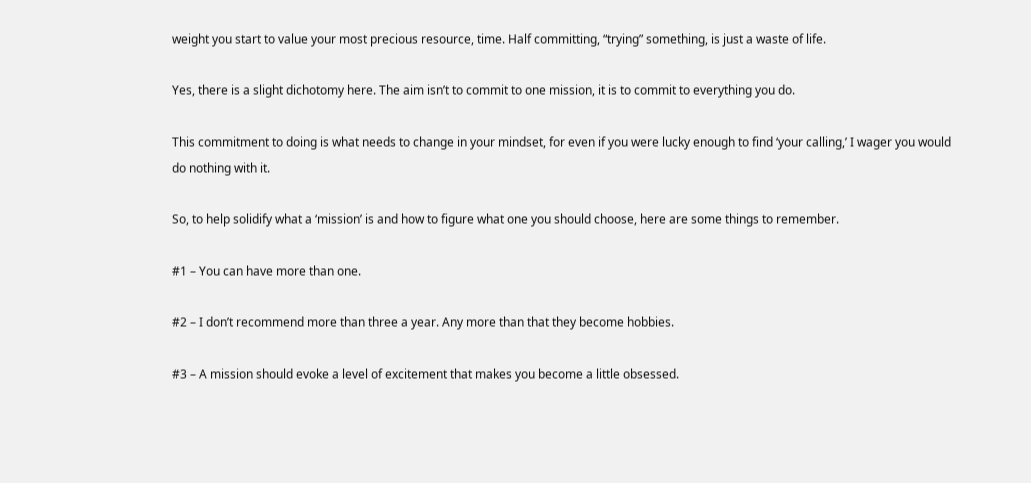weight you start to value your most precious resource, time. Half committing, “trying” something, is just a waste of life.

Yes, there is a slight dichotomy here. The aim isn’t to commit to one mission, it is to commit to everything you do.

This commitment to doing is what needs to change in your mindset, for even if you were lucky enough to find ‘your calling,’ I wager you would do nothing with it.

So, to help solidify what a ‘mission’ is and how to figure what one you should choose, here are some things to remember.

#1 – You can have more than one.

#2 – I don’t recommend more than three a year. Any more than that they become hobbies.

#3 – A mission should evoke a level of excitement that makes you become a little obsessed.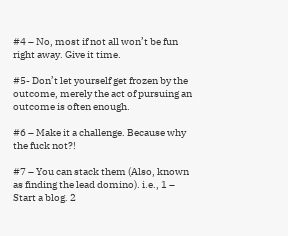#4 – No, most if not all won’t be fun right away. Give it time.

#5- Don’t let yourself get frozen by the outcome, merely the act of pursuing an outcome is often enough.

#6 – Make it a challenge. Because why the fuck not?!

#7 – You can stack them (Also, known as finding the lead domino). i.e., 1 – Start a blog. 2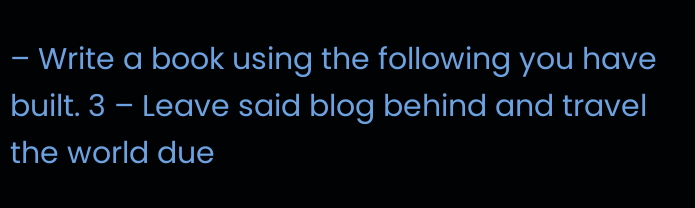– Write a book using the following you have built. 3 – Leave said blog behind and travel the world due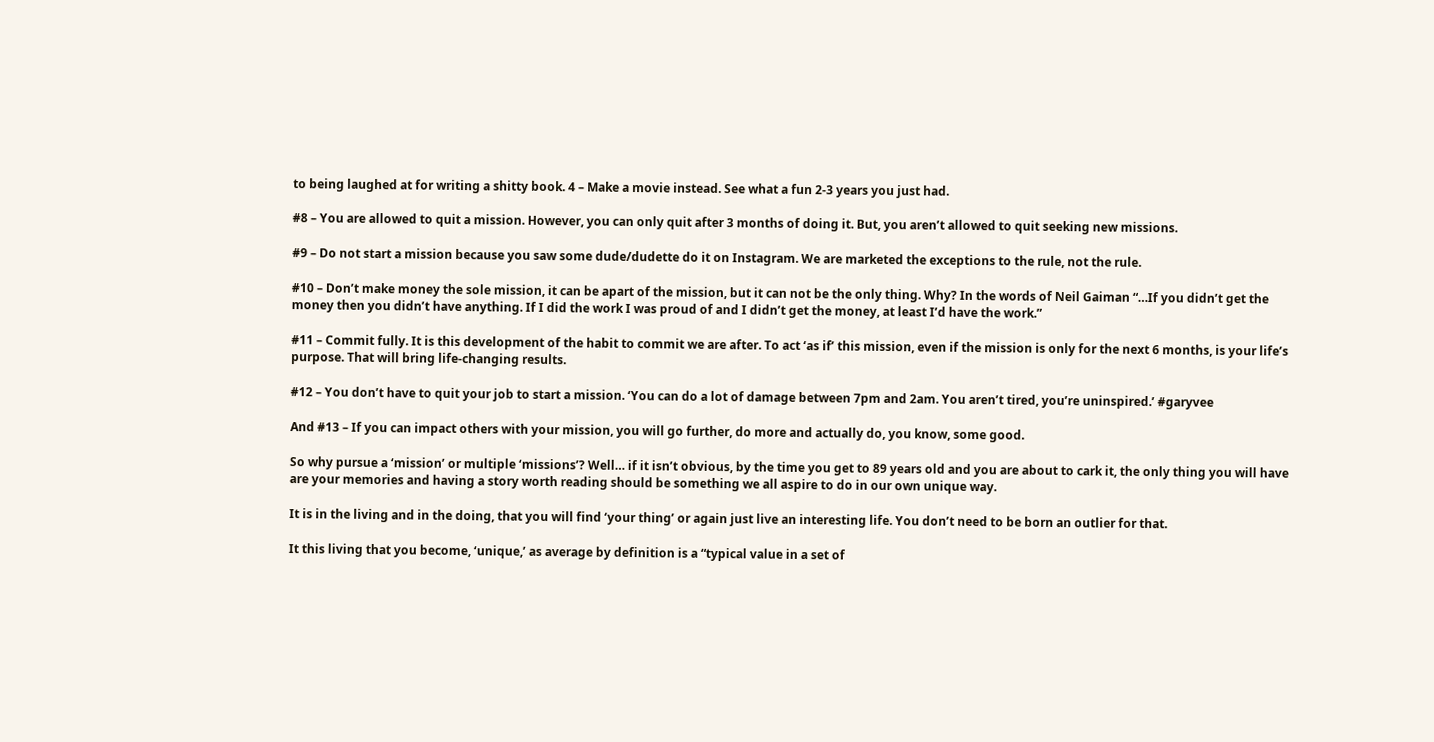to being laughed at for writing a shitty book. 4 – Make a movie instead. See what a fun 2-3 years you just had.

#8 – You are allowed to quit a mission. However, you can only quit after 3 months of doing it. But, you aren’t allowed to quit seeking new missions.

#9 – Do not start a mission because you saw some dude/dudette do it on Instagram. We are marketed the exceptions to the rule, not the rule.

#10 – Don’t make money the sole mission, it can be apart of the mission, but it can not be the only thing. Why? In the words of Neil Gaiman “…If you didn’t get the money then you didn’t have anything. If I did the work I was proud of and I didn’t get the money, at least I’d have the work.”

#11 – Commit fully. It is this development of the habit to commit we are after. To act ‘as if’ this mission, even if the mission is only for the next 6 months, is your life’s purpose. That will bring life-changing results.

#12 – You don’t have to quit your job to start a mission. ‘You can do a lot of damage between 7pm and 2am. You aren’t tired, you’re uninspired.’ #garyvee

And #13 – If you can impact others with your mission, you will go further, do more and actually do, you know, some good.

So why pursue a ‘mission’ or multiple ‘missions’? Well… if it isn’t obvious, by the time you get to 89 years old and you are about to cark it, the only thing you will have are your memories and having a story worth reading should be something we all aspire to do in our own unique way.

It is in the living and in the doing, that you will find ‘your thing’ or again just live an interesting life. You don’t need to be born an outlier for that.

It this living that you become, ‘unique,’ as average by definition is a “typical value in a set of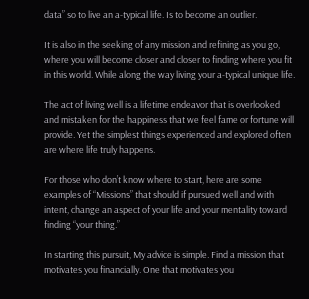data” so to live an a-typical life. Is to become an outlier.

It is also in the seeking of any mission and refining as you go, where you will become closer and closer to finding where you fit in this world. While along the way living your a-typical unique life.

The act of living well is a lifetime endeavor that is overlooked and mistaken for the happiness that we feel fame or fortune will provide. Yet the simplest things experienced and explored often are where life truly happens.

For those who don’t know where to start, here are some examples of “Missions” that should if pursued well and with intent, change an aspect of your life and your mentality toward finding “your thing.”

In starting this pursuit, My advice is simple. Find a mission that motivates you financially. One that motivates you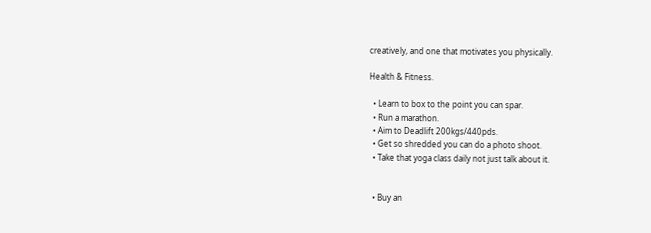creatively, and one that motivates you physically.

Health & Fitness.

  • Learn to box to the point you can spar.
  • Run a marathon.
  • Aim to Deadlift 200kgs/440pds.
  • Get so shredded you can do a photo shoot.
  • Take that yoga class daily not just talk about it.


  • Buy an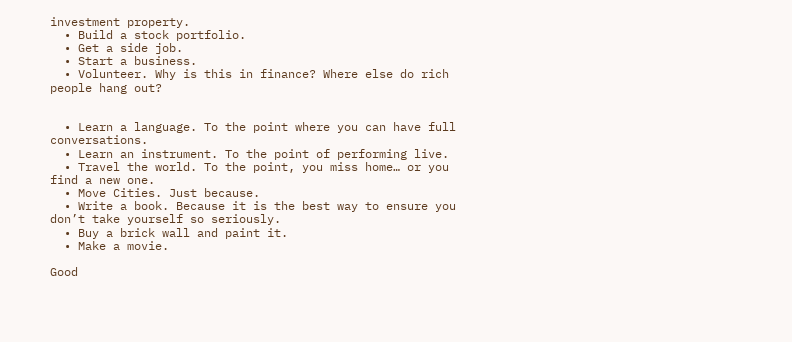investment property.
  • Build a stock portfolio.
  • Get a side job.
  • Start a business.
  • Volunteer. Why is this in finance? Where else do rich people hang out?


  • Learn a language. To the point where you can have full conversations.
  • Learn an instrument. To the point of performing live.
  • Travel the world. To the point, you miss home… or you find a new one.
  • Move Cities. Just because.
  • Write a book. Because it is the best way to ensure you don’t take yourself so seriously.
  • Buy a brick wall and paint it.
  • Make a movie.

Good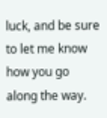luck, and be sure to let me know how you go along the way.